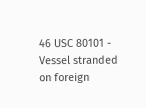46 USC 80101 - Vessel stranded on foreign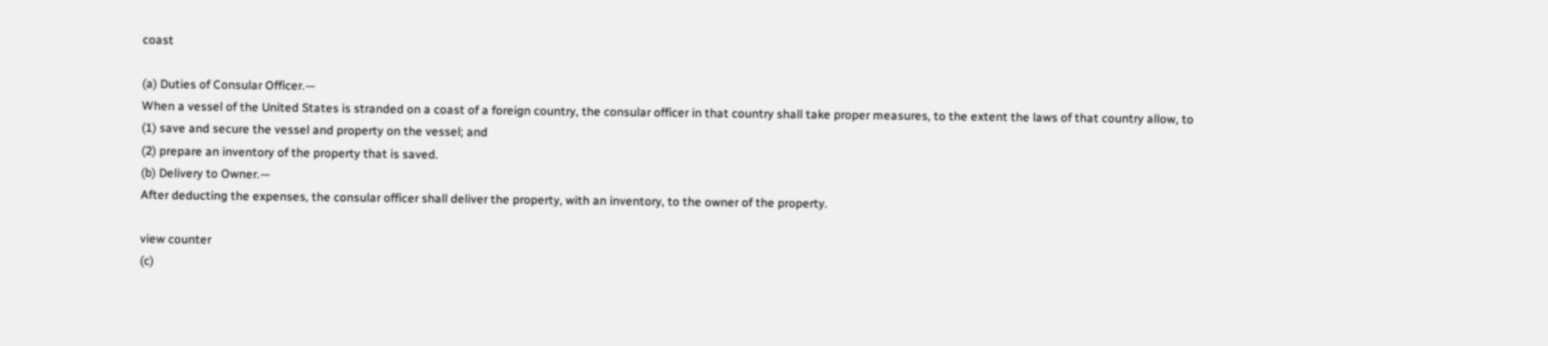coast

(a) Duties of Consular Officer.—
When a vessel of the United States is stranded on a coast of a foreign country, the consular officer in that country shall take proper measures, to the extent the laws of that country allow, to
(1) save and secure the vessel and property on the vessel; and
(2) prepare an inventory of the property that is saved.
(b) Delivery to Owner.—
After deducting the expenses, the consular officer shall deliver the property, with an inventory, to the owner of the property.

view counter
(c)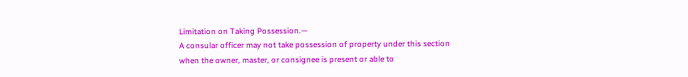Limitation on Taking Possession.—
A consular officer may not take possession of property under this section when the owner, master, or consignee is present or able to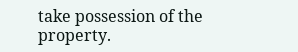take possession of the property.